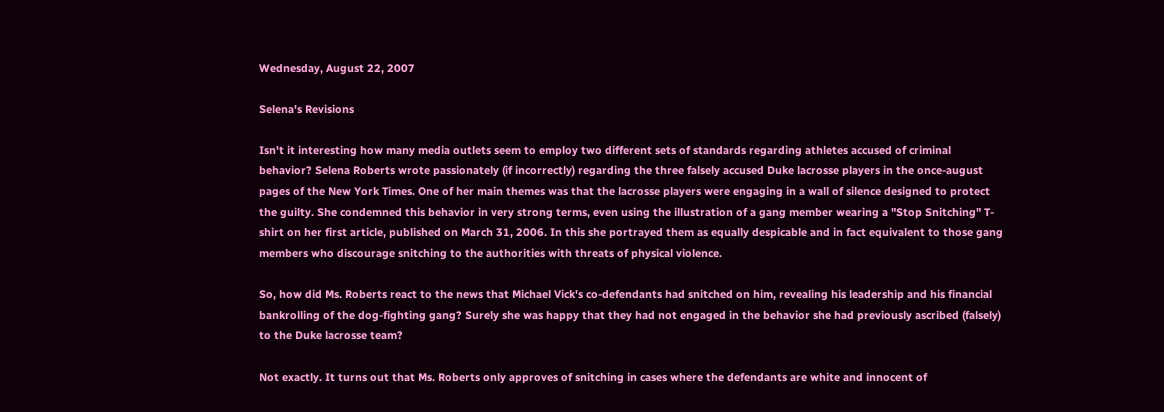Wednesday, August 22, 2007

Selena's Revisions

Isn't it interesting how many media outlets seem to employ two different sets of standards regarding athletes accused of criminal behavior? Selena Roberts wrote passionately (if incorrectly) regarding the three falsely accused Duke lacrosse players in the once-august pages of the New York Times. One of her main themes was that the lacrosse players were engaging in a wall of silence designed to protect the guilty. She condemned this behavior in very strong terms, even using the illustration of a gang member wearing a "Stop Snitching" T-shirt on her first article, published on March 31, 2006. In this she portrayed them as equally despicable and in fact equivalent to those gang members who discourage snitching to the authorities with threats of physical violence.

So, how did Ms. Roberts react to the news that Michael Vick's co-defendants had snitched on him, revealing his leadership and his financial bankrolling of the dog-fighting gang? Surely she was happy that they had not engaged in the behavior she had previously ascribed (falsely) to the Duke lacrosse team?

Not exactly. It turns out that Ms. Roberts only approves of snitching in cases where the defendants are white and innocent of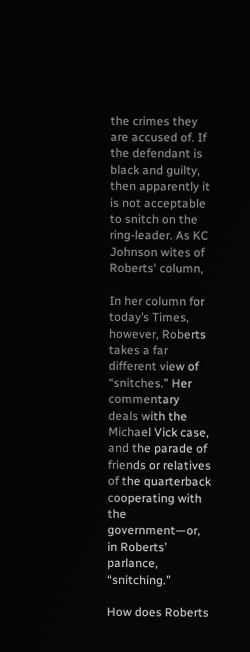the crimes they are accused of. If the defendant is black and guilty, then apparently it is not acceptable to snitch on the ring-leader. As KC Johnson wites of Roberts' column,

In her column for today’s Times, however, Roberts takes a far different view of “snitches.” Her commentary deals with the Michael Vick case, and the parade of friends or relatives of the quarterback cooperating with the government—or, in Roberts’ parlance, “snitching.”

How does Roberts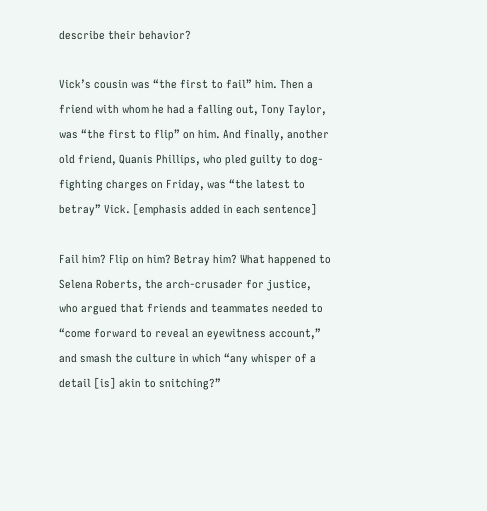describe their behavior?

Vick’s cousin was “the first to fail” him. Then a friend with whom he had a falling out, Tony Taylor, was “the first to flip” on him. And finally, another old friend, Quanis Phillips, who pled guilty to dog-fighting charges on Friday, was “the latest to betray” Vick. [emphasis added in each sentence]

Fail him? Flip on him? Betray him? What happened to Selena Roberts, the arch-crusader for justice, who argued that friends and teammates needed to “come forward to reveal an eyewitness account,” and smash the culture in which “any whisper of a detail [is] akin to snitching?”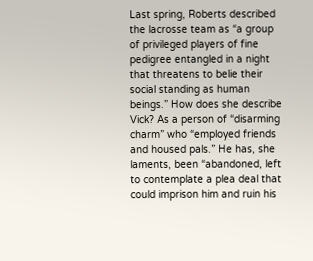Last spring, Roberts described the lacrosse team as “a group of privileged players of fine pedigree entangled in a night that threatens to belie their social standing as human beings.” How does she describe Vick? As a person of “disarming charm” who “employed friends and housed pals.” He has, she laments, been “abandoned, left to contemplate a plea deal that could imprison him and ruin his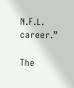N.F.L. career.”

The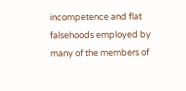incompetence and flat falsehoods employed by many of the members of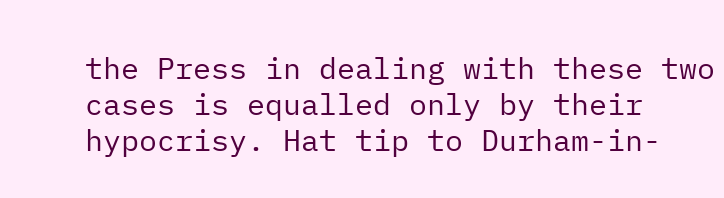the Press in dealing with these two cases is equalled only by their hypocrisy. Hat tip to Durham-in-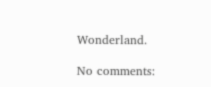Wonderland.

No comments: